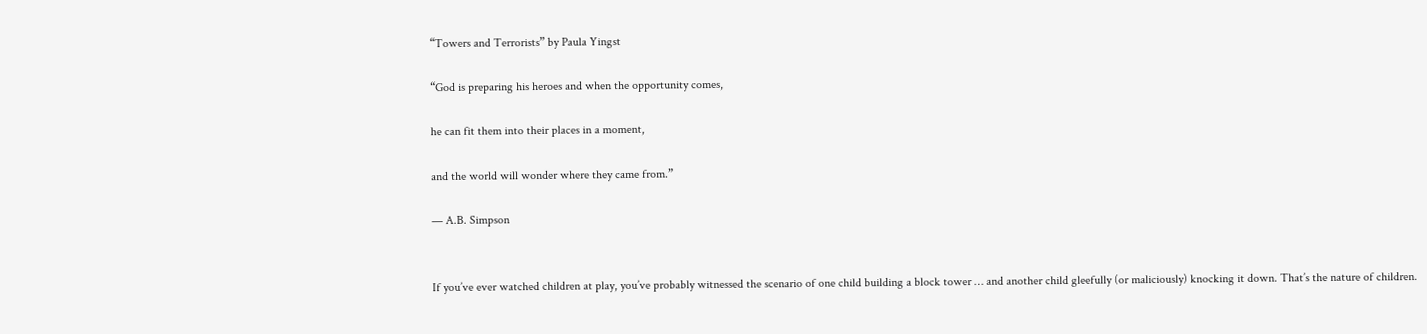“Towers and Terrorists” by Paula Yingst

“God is preparing his heroes and when the opportunity comes,

he can fit them into their places in a moment,

and the world will wonder where they came from.”

— A.B. Simpson


If you’ve ever watched children at play, you’ve probably witnessed the scenario of one child building a block tower … and another child gleefully (or maliciously) knocking it down. That’s the nature of children.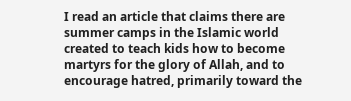I read an article that claims there are summer camps in the Islamic world created to teach kids how to become martyrs for the glory of Allah, and to encourage hatred, primarily toward the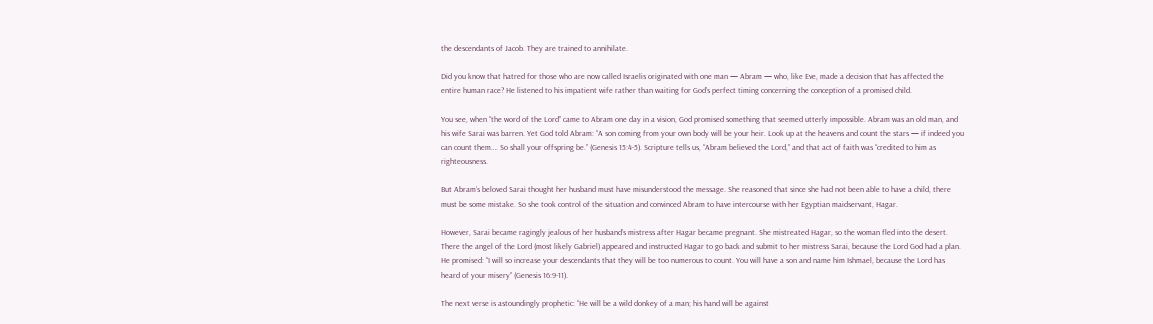the descendants of Jacob. They are trained to annihilate.

Did you know that hatred for those who are now called Israelis originated with one man — Abram — who, like Eve, made a decision that has affected the entire human race? He listened to his impatient wife rather than waiting for God’s perfect timing concerning the conception of a promised child.

You see, when “the word of the Lord” came to Abram one day in a vision, God promised something that seemed utterly impossible. Abram was an old man, and his wife Sarai was barren. Yet God told Abram: “A son coming from your own body will be your heir. Look up at the heavens and count the stars — if indeed you can count them…. So shall your offspring be.” (Genesis 15:4-5). Scripture tells us, “Abram believed the Lord,” and that act of faith was “credited to him as righteousness.

But Abram’s beloved Sarai thought her husband must have misunderstood the message. She reasoned that since she had not been able to have a child, there must be some mistake. So she took control of the situation and convinced Abram to have intercourse with her Egyptian maidservant, Hagar.

However, Sarai became ragingly jealous of her husband’s mistress after Hagar became pregnant. She mistreated Hagar, so the woman fled into the desert. There the angel of the Lord (most likely Gabriel) appeared and instructed Hagar to go back and submit to her mistress Sarai, because the Lord God had a plan. He promised: “I will so increase your descendants that they will be too numerous to count. You will have a son and name him Ishmael, because the Lord has heard of your misery” (Genesis 16:9-11).

The next verse is astoundingly prophetic: “He will be a wild donkey of a man; his hand will be against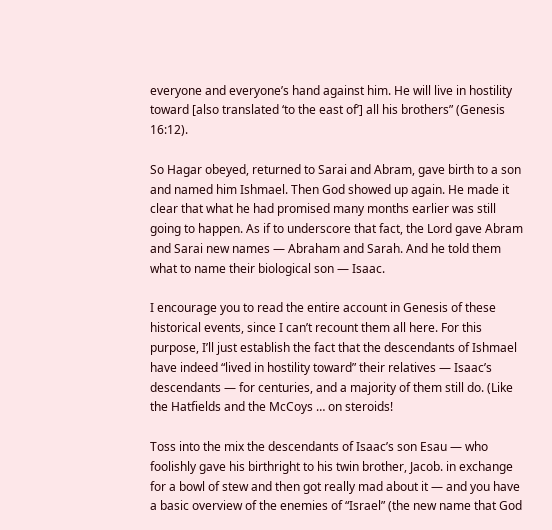everyone and everyone’s hand against him. He will live in hostility toward [also translated ‘to the east of’] all his brothers” (Genesis 16:12).

So Hagar obeyed, returned to Sarai and Abram, gave birth to a son and named him Ishmael. Then God showed up again. He made it clear that what he had promised many months earlier was still going to happen. As if to underscore that fact, the Lord gave Abram and Sarai new names — Abraham and Sarah. And he told them what to name their biological son — Isaac.

I encourage you to read the entire account in Genesis of these historical events, since I can’t recount them all here. For this purpose, I’ll just establish the fact that the descendants of Ishmael have indeed “lived in hostility toward” their relatives — Isaac’s descendants — for centuries, and a majority of them still do. (Like the Hatfields and the McCoys … on steroids!

Toss into the mix the descendants of Isaac’s son Esau — who foolishly gave his birthright to his twin brother, Jacob. in exchange for a bowl of stew and then got really mad about it — and you have a basic overview of the enemies of “Israel” (the new name that God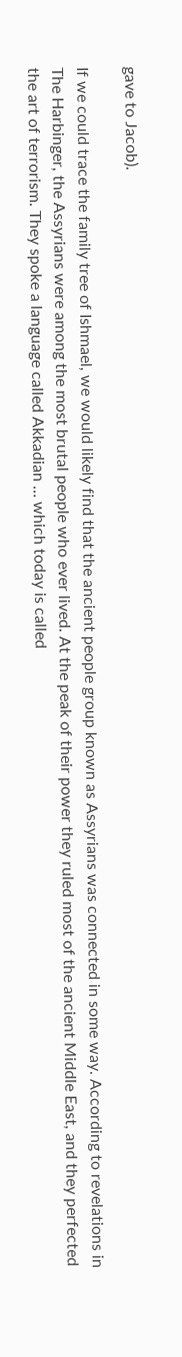gave to Jacob).

If we could trace the family tree of Ishmael, we would likely find that the ancient people group known as Assyrians was connected in some way. According to revelations in The Harbinger, the Assyrians were among the most brutal people who ever lived. At the peak of their power they ruled most of the ancient Middle East, and they perfected the art of terrorism. They spoke a language called Akkadian … which today is called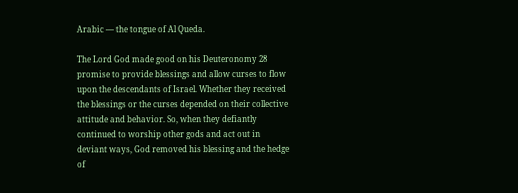Arabic — the tongue of Al Queda.

The Lord God made good on his Deuteronomy 28 promise to provide blessings and allow curses to flow upon the descendants of Israel. Whether they received the blessings or the curses depended on their collective attitude and behavior. So, when they defiantly continued to worship other gods and act out in deviant ways, God removed his blessing and the hedge of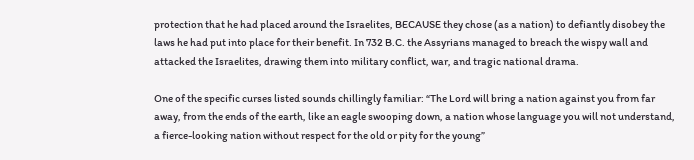protection that he had placed around the Israelites, BECAUSE they chose (as a nation) to defiantly disobey the laws he had put into place for their benefit. In 732 B.C. the Assyrians managed to breach the wispy wall and attacked the Israelites, drawing them into military conflict, war, and tragic national drama.

One of the specific curses listed sounds chillingly familiar: “The Lord will bring a nation against you from far away, from the ends of the earth, like an eagle swooping down, a nation whose language you will not understand, a fierce-looking nation without respect for the old or pity for the young”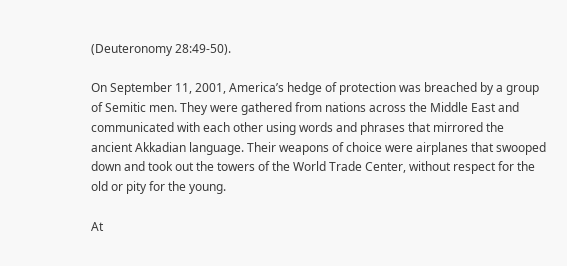(Deuteronomy 28:49-50).

On September 11, 2001, America’s hedge of protection was breached by a group of Semitic men. They were gathered from nations across the Middle East and communicated with each other using words and phrases that mirrored the ancient Akkadian language. Their weapons of choice were airplanes that swooped down and took out the towers of the World Trade Center, without respect for the old or pity for the young.

At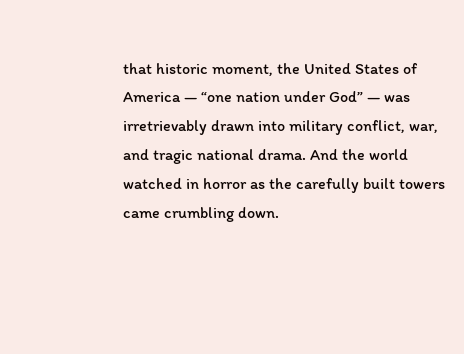that historic moment, the United States of America — “one nation under God” — was irretrievably drawn into military conflict, war, and tragic national drama. And the world watched in horror as the carefully built towers came crumbling down.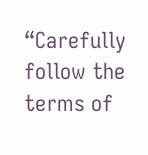“Carefully follow the terms of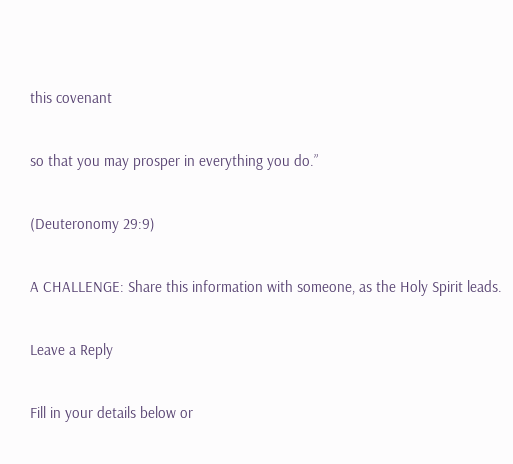this covenant

so that you may prosper in everything you do.”

(Deuteronomy 29:9)

A CHALLENGE: Share this information with someone, as the Holy Spirit leads.

Leave a Reply

Fill in your details below or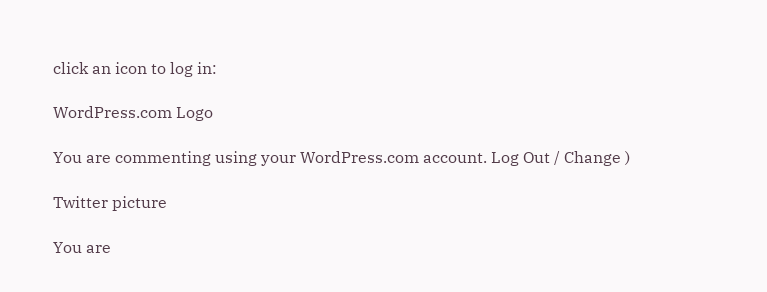click an icon to log in:

WordPress.com Logo

You are commenting using your WordPress.com account. Log Out / Change )

Twitter picture

You are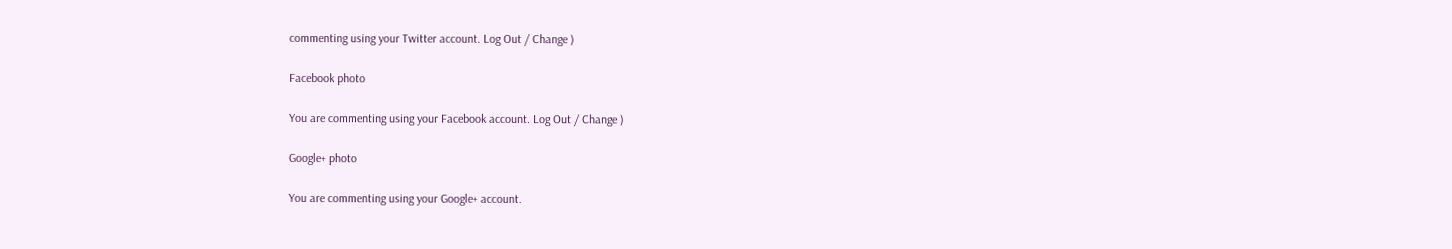commenting using your Twitter account. Log Out / Change )

Facebook photo

You are commenting using your Facebook account. Log Out / Change )

Google+ photo

You are commenting using your Google+ account.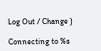Log Out / Change )

Connecting to %s